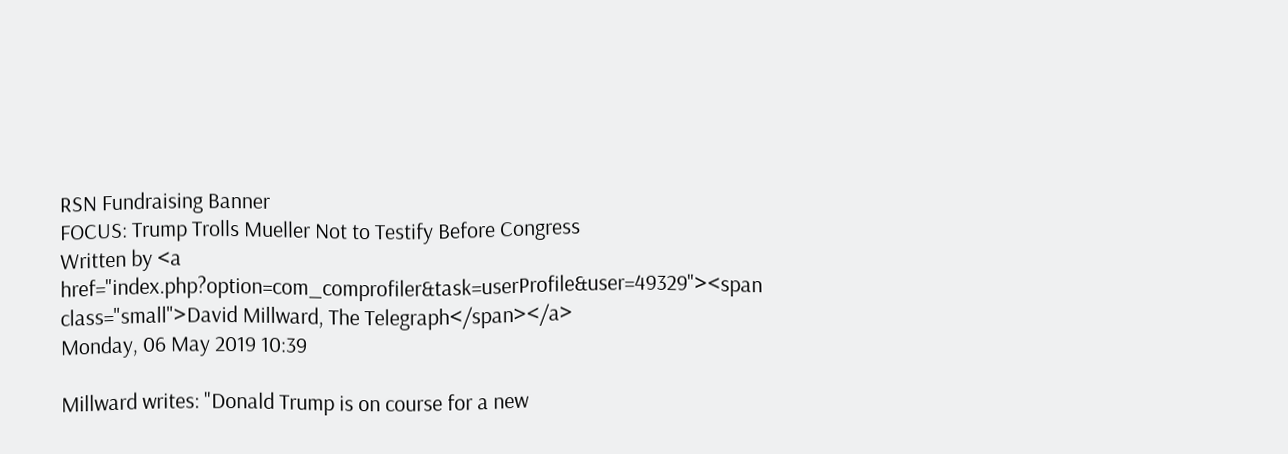RSN Fundraising Banner
FOCUS: Trump Trolls Mueller Not to Testify Before Congress
Written by <a href="index.php?option=com_comprofiler&task=userProfile&user=49329"><span class="small">David Millward, The Telegraph</span></a>
Monday, 06 May 2019 10:39

Millward writes: "Donald Trump is on course for a new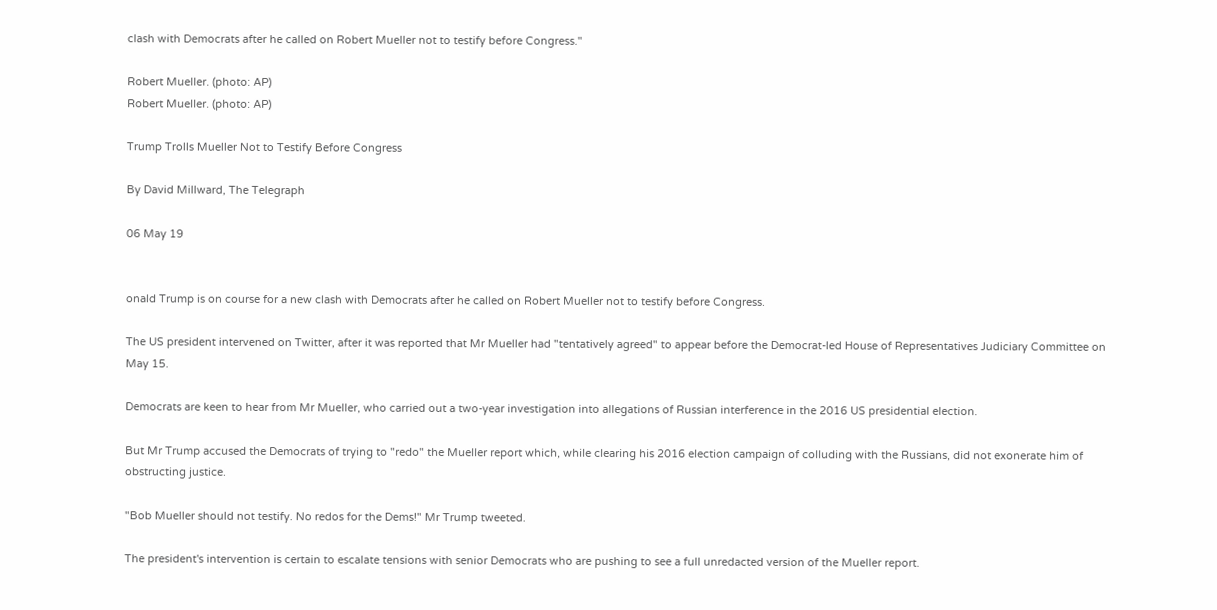clash with Democrats after he called on Robert Mueller not to testify before Congress."

Robert Mueller. (photo: AP)
Robert Mueller. (photo: AP)

Trump Trolls Mueller Not to Testify Before Congress

By David Millward, The Telegraph

06 May 19


onald Trump is on course for a new clash with Democrats after he called on Robert Mueller not to testify before Congress.

The US president intervened on Twitter, after it was reported that Mr Mueller had "tentatively agreed" to appear before the Democrat-led House of Representatives Judiciary Committee on May 15.

Democrats are keen to hear from Mr Mueller, who carried out a two-year investigation into allegations of Russian interference in the 2016 US presidential election.

But Mr Trump accused the Democrats of trying to "redo" the Mueller report which, while clearing his 2016 election campaign of colluding with the Russians, did not exonerate him of obstructing justice.

"Bob Mueller should not testify. No redos for the Dems!" Mr Trump tweeted.

The president's intervention is certain to escalate tensions with senior Democrats who are pushing to see a full unredacted version of the Mueller report.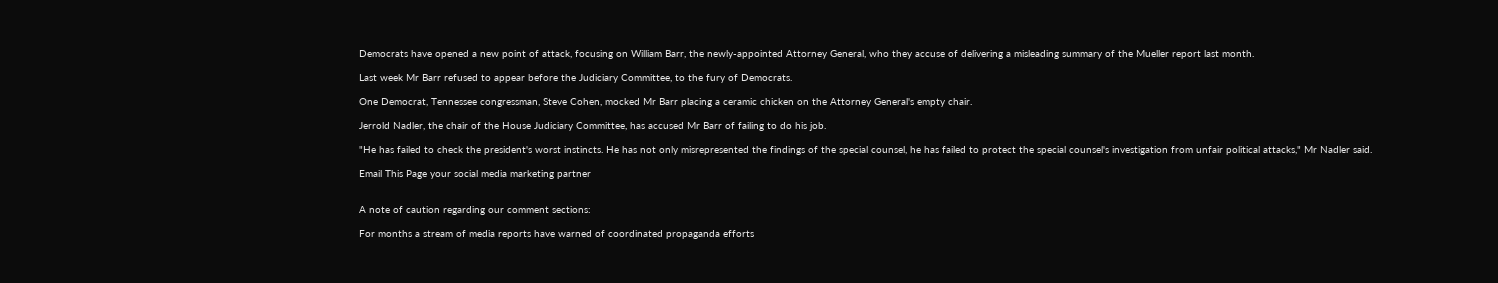Democrats have opened a new point of attack, focusing on William Barr, the newly-appointed Attorney General, who they accuse of delivering a misleading summary of the Mueller report last month.

Last week Mr Barr refused to appear before the Judiciary Committee, to the fury of Democrats.

One Democrat, Tennessee congressman, Steve Cohen, mocked Mr Barr placing a ceramic chicken on the Attorney General's empty chair.

Jerrold Nadler, the chair of the House Judiciary Committee, has accused Mr Barr of failing to do his job.

"He has failed to check the president's worst instincts. He has not only misrepresented the findings of the special counsel, he has failed to protect the special counsel's investigation from unfair political attacks," Mr Nadler said.

Email This Page your social media marketing partner


A note of caution regarding our comment sections:

For months a stream of media reports have warned of coordinated propaganda efforts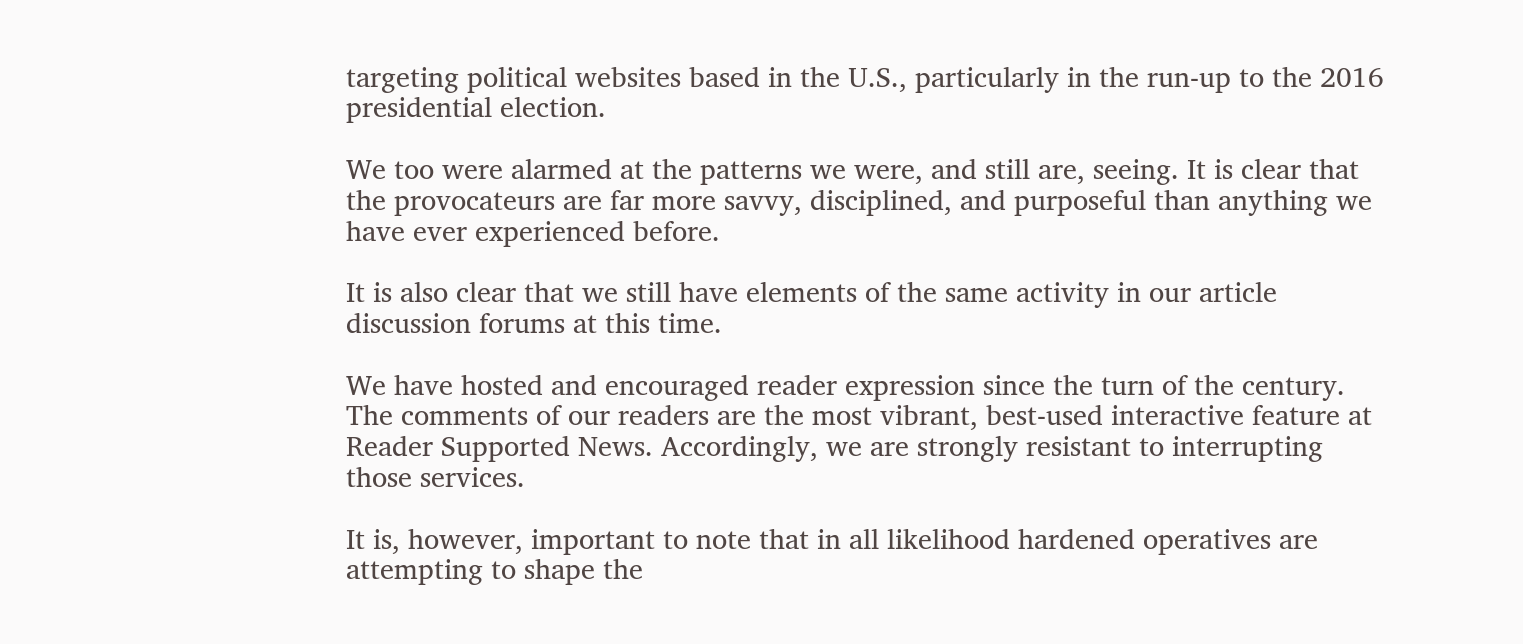targeting political websites based in the U.S., particularly in the run-up to the 2016 presidential election.

We too were alarmed at the patterns we were, and still are, seeing. It is clear that the provocateurs are far more savvy, disciplined, and purposeful than anything we have ever experienced before.

It is also clear that we still have elements of the same activity in our article discussion forums at this time.

We have hosted and encouraged reader expression since the turn of the century. The comments of our readers are the most vibrant, best-used interactive feature at Reader Supported News. Accordingly, we are strongly resistant to interrupting those services.

It is, however, important to note that in all likelihood hardened operatives are attempting to shape the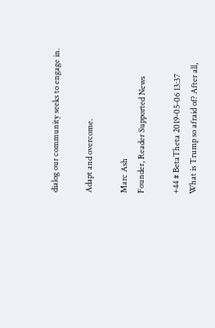dialog our community seeks to engage in.

Adapt and overcome.

Marc Ash
Founder, Reader Supported News

+44 # BetaTheta 2019-05-06 13:37
What is Trump so afraid of? After all,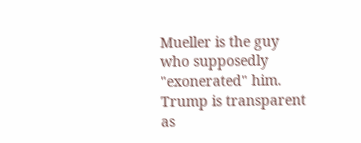Mueller is the guy who supposedly "exonerated" him. Trump is transparent as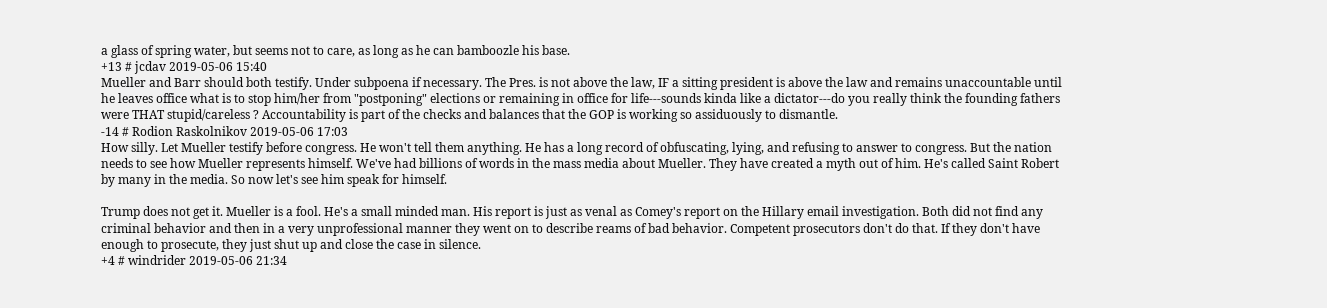a glass of spring water, but seems not to care, as long as he can bamboozle his base.
+13 # jcdav 2019-05-06 15:40
Mueller and Barr should both testify. Under subpoena if necessary. The Pres. is not above the law, IF a sitting president is above the law and remains unaccountable until he leaves office what is to stop him/her from "postponing" elections or remaining in office for life---sounds kinda like a dictator---do you really think the founding fathers were THAT stupid/careless ? Accountability is part of the checks and balances that the GOP is working so assiduously to dismantle.
-14 # Rodion Raskolnikov 2019-05-06 17:03
How silly. Let Mueller testify before congress. He won't tell them anything. He has a long record of obfuscating, lying, and refusing to answer to congress. But the nation needs to see how Mueller represents himself. We've had billions of words in the mass media about Mueller. They have created a myth out of him. He's called Saint Robert by many in the media. So now let's see him speak for himself.

Trump does not get it. Mueller is a fool. He's a small minded man. His report is just as venal as Comey's report on the Hillary email investigation. Both did not find any criminal behavior and then in a very unprofessional manner they went on to describe reams of bad behavior. Competent prosecutors don't do that. If they don't have enough to prosecute, they just shut up and close the case in silence.
+4 # windrider 2019-05-06 21:34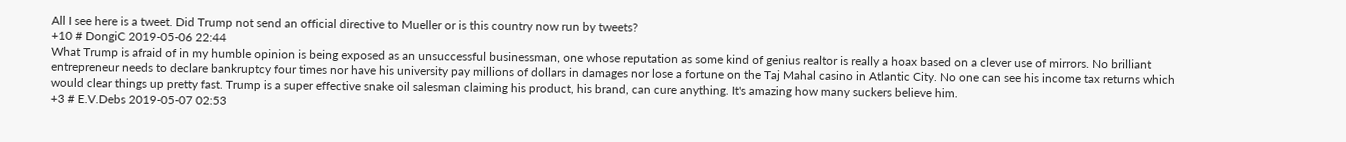All I see here is a tweet. Did Trump not send an official directive to Mueller or is this country now run by tweets?
+10 # DongiC 2019-05-06 22:44
What Trump is afraid of in my humble opinion is being exposed as an unsuccessful businessman, one whose reputation as some kind of genius realtor is really a hoax based on a clever use of mirrors. No brilliant entrepreneur needs to declare bankruptcy four times nor have his university pay millions of dollars in damages nor lose a fortune on the Taj Mahal casino in Atlantic City. No one can see his income tax returns which would clear things up pretty fast. Trump is a super effective snake oil salesman claiming his product, his brand, can cure anything. It's amazing how many suckers believe him.
+3 # E.V.Debs 2019-05-07 02:53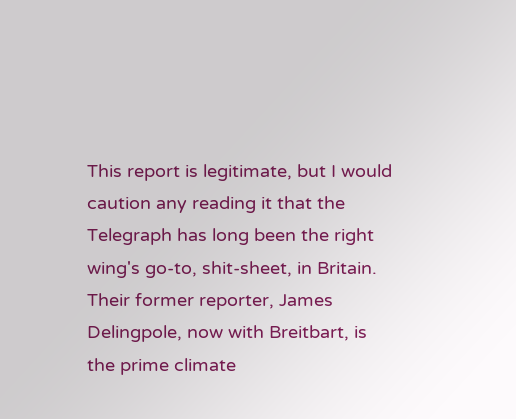This report is legitimate, but I would caution any reading it that the Telegraph has long been the right wing's go-to, shit-sheet, in Britain. Their former reporter, James Delingpole, now with Breitbart, is the prime climate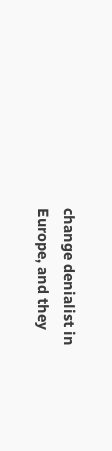change denialist in Europe, and they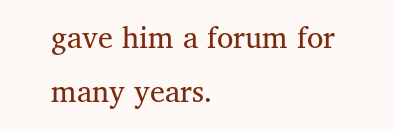gave him a forum for many years.